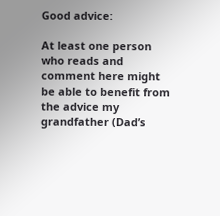Good advice:

At least one person who reads and comment here might be able to benefit from the advice my grandfather (Dad’s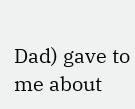Dad) gave to me about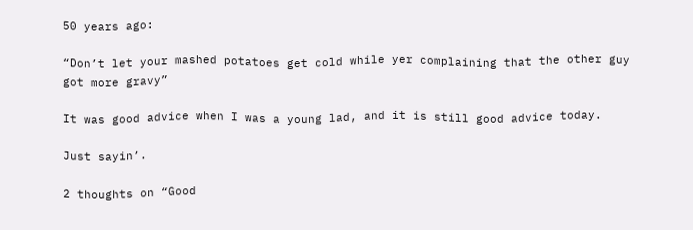50 years ago:

“Don’t let your mashed potatoes get cold while yer complaining that the other guy got more gravy”

It was good advice when I was a young lad, and it is still good advice today.

Just sayin’.

2 thoughts on “Good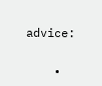advice:

    •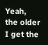Yeah, the older I get the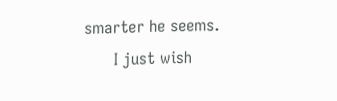smarter he seems.
      I just wish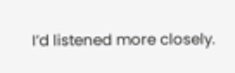I’d listened more closely.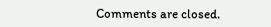Comments are closed.